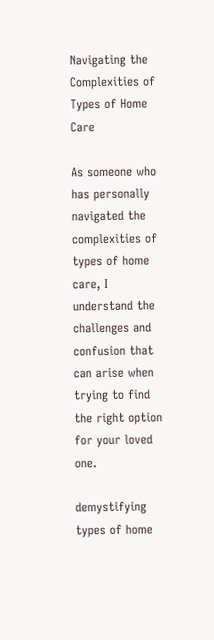Navigating the Complexities of Types of Home Care

As someone who has personally navigated the complexities of types of home care, I understand the challenges and confusion that can arise when trying to find the right option for your loved one.

demystifying types of home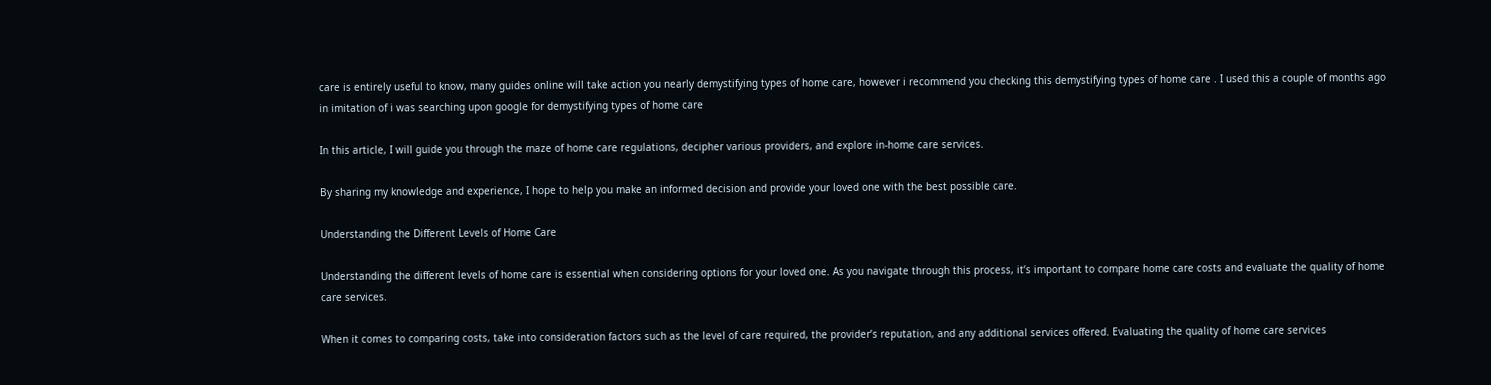care is entirely useful to know, many guides online will take action you nearly demystifying types of home care, however i recommend you checking this demystifying types of home care . I used this a couple of months ago in imitation of i was searching upon google for demystifying types of home care

In this article, I will guide you through the maze of home care regulations, decipher various providers, and explore in-home care services.

By sharing my knowledge and experience, I hope to help you make an informed decision and provide your loved one with the best possible care.

Understanding the Different Levels of Home Care

Understanding the different levels of home care is essential when considering options for your loved one. As you navigate through this process, it’s important to compare home care costs and evaluate the quality of home care services.

When it comes to comparing costs, take into consideration factors such as the level of care required, the provider’s reputation, and any additional services offered. Evaluating the quality of home care services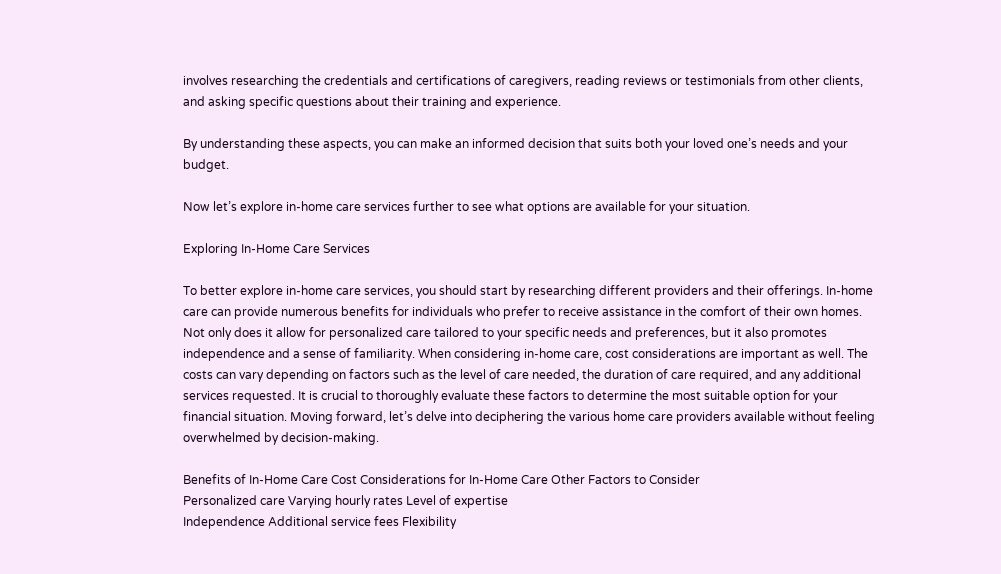involves researching the credentials and certifications of caregivers, reading reviews or testimonials from other clients, and asking specific questions about their training and experience.

By understanding these aspects, you can make an informed decision that suits both your loved one’s needs and your budget.

Now let’s explore in-home care services further to see what options are available for your situation.

Exploring In-Home Care Services

To better explore in-home care services, you should start by researching different providers and their offerings. In-home care can provide numerous benefits for individuals who prefer to receive assistance in the comfort of their own homes. Not only does it allow for personalized care tailored to your specific needs and preferences, but it also promotes independence and a sense of familiarity. When considering in-home care, cost considerations are important as well. The costs can vary depending on factors such as the level of care needed, the duration of care required, and any additional services requested. It is crucial to thoroughly evaluate these factors to determine the most suitable option for your financial situation. Moving forward, let’s delve into deciphering the various home care providers available without feeling overwhelmed by decision-making.

Benefits of In-Home Care Cost Considerations for In-Home Care Other Factors to Consider
Personalized care Varying hourly rates Level of expertise
Independence Additional service fees Flexibility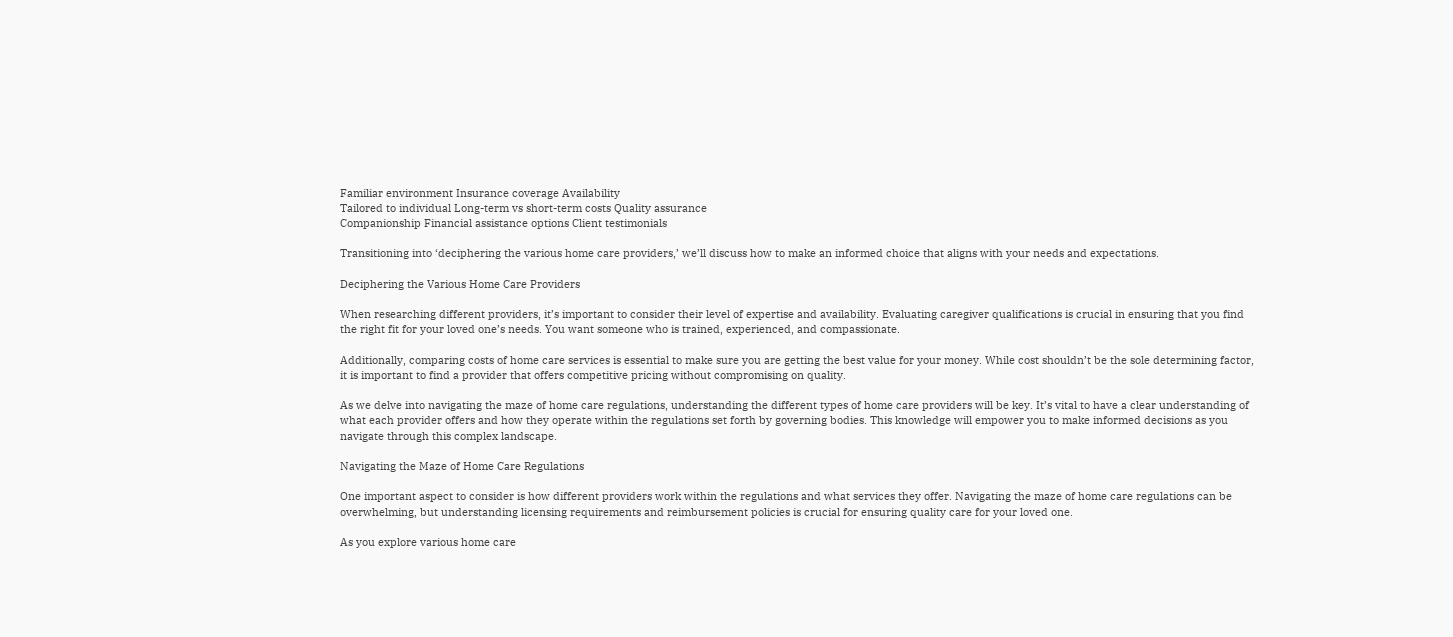Familiar environment Insurance coverage Availability
Tailored to individual Long-term vs short-term costs Quality assurance
Companionship Financial assistance options Client testimonials

Transitioning into ‘deciphering the various home care providers,’ we’ll discuss how to make an informed choice that aligns with your needs and expectations.

Deciphering the Various Home Care Providers

When researching different providers, it’s important to consider their level of expertise and availability. Evaluating caregiver qualifications is crucial in ensuring that you find the right fit for your loved one’s needs. You want someone who is trained, experienced, and compassionate.

Additionally, comparing costs of home care services is essential to make sure you are getting the best value for your money. While cost shouldn’t be the sole determining factor, it is important to find a provider that offers competitive pricing without compromising on quality.

As we delve into navigating the maze of home care regulations, understanding the different types of home care providers will be key. It’s vital to have a clear understanding of what each provider offers and how they operate within the regulations set forth by governing bodies. This knowledge will empower you to make informed decisions as you navigate through this complex landscape.

Navigating the Maze of Home Care Regulations

One important aspect to consider is how different providers work within the regulations and what services they offer. Navigating the maze of home care regulations can be overwhelming, but understanding licensing requirements and reimbursement policies is crucial for ensuring quality care for your loved one.

As you explore various home care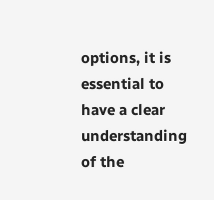options, it is essential to have a clear understanding of the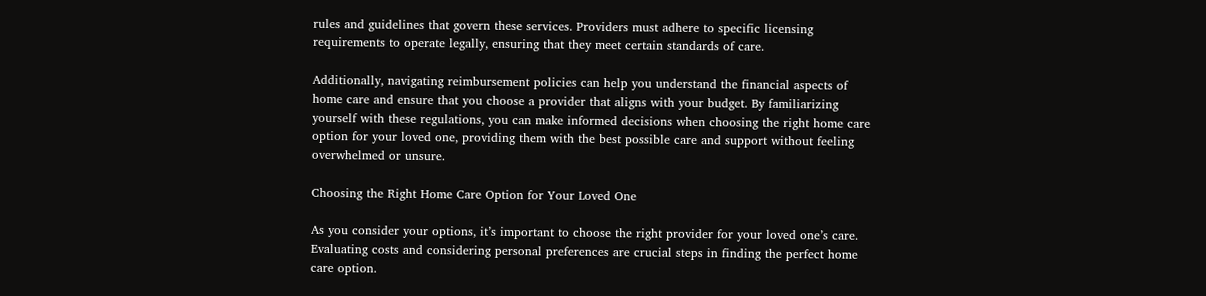rules and guidelines that govern these services. Providers must adhere to specific licensing requirements to operate legally, ensuring that they meet certain standards of care.

Additionally, navigating reimbursement policies can help you understand the financial aspects of home care and ensure that you choose a provider that aligns with your budget. By familiarizing yourself with these regulations, you can make informed decisions when choosing the right home care option for your loved one, providing them with the best possible care and support without feeling overwhelmed or unsure.

Choosing the Right Home Care Option for Your Loved One

As you consider your options, it’s important to choose the right provider for your loved one’s care. Evaluating costs and considering personal preferences are crucial steps in finding the perfect home care option.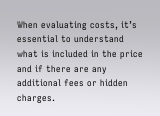When evaluating costs, it’s essential to understand what is included in the price and if there are any additional fees or hidden charges.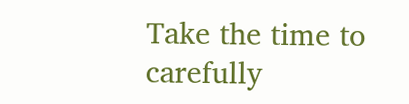Take the time to carefully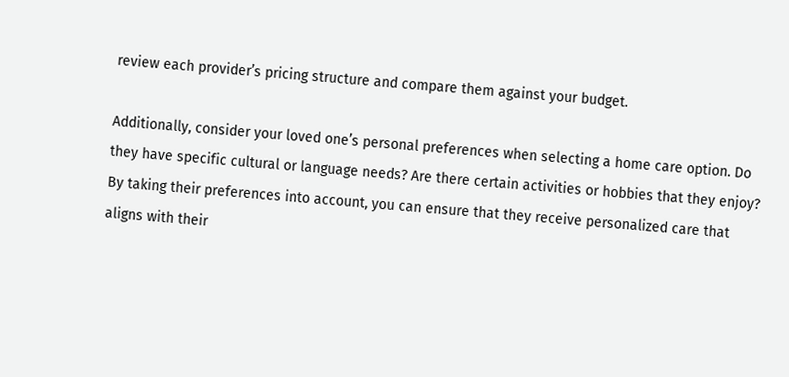review each provider’s pricing structure and compare them against your budget.

Additionally, consider your loved one’s personal preferences when selecting a home care option. Do they have specific cultural or language needs? Are there certain activities or hobbies that they enjoy? By taking their preferences into account, you can ensure that they receive personalized care that aligns with their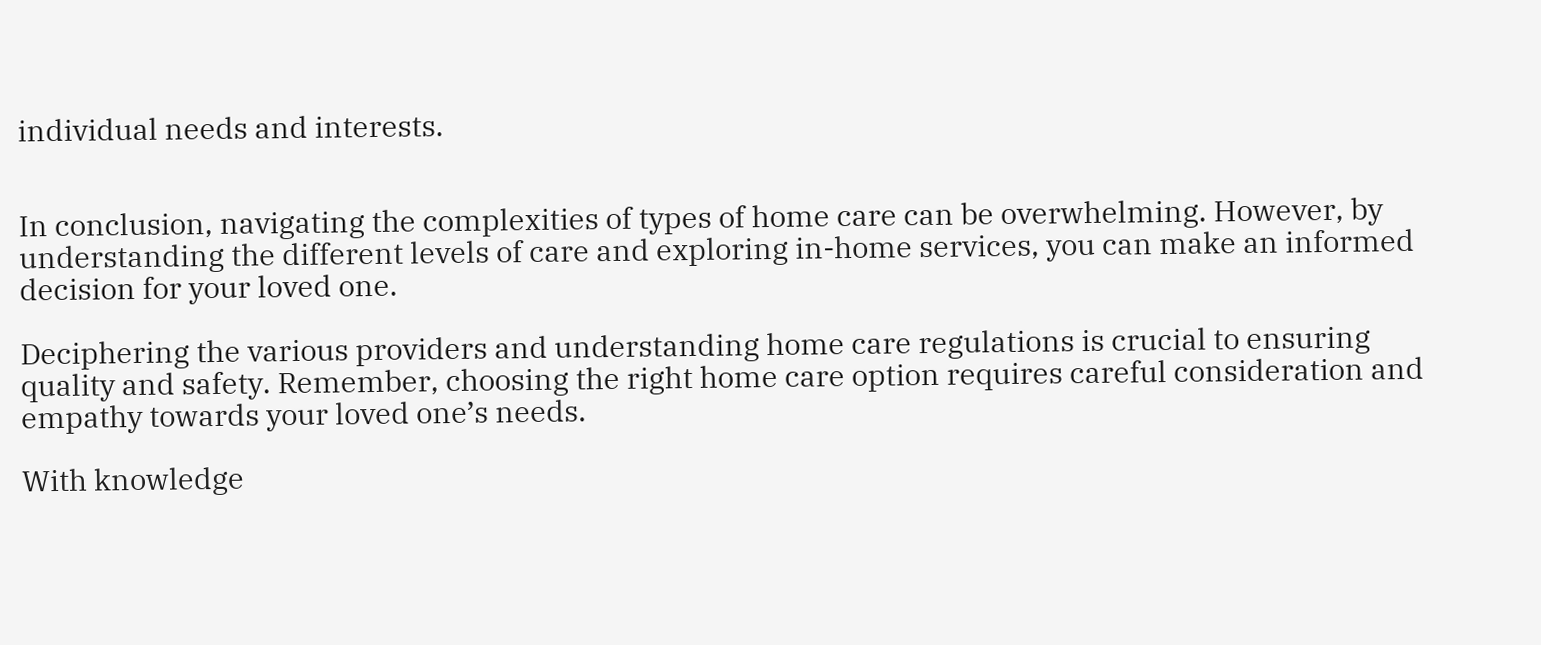individual needs and interests.


In conclusion, navigating the complexities of types of home care can be overwhelming. However, by understanding the different levels of care and exploring in-home services, you can make an informed decision for your loved one.

Deciphering the various providers and understanding home care regulations is crucial to ensuring quality and safety. Remember, choosing the right home care option requires careful consideration and empathy towards your loved one’s needs.

With knowledge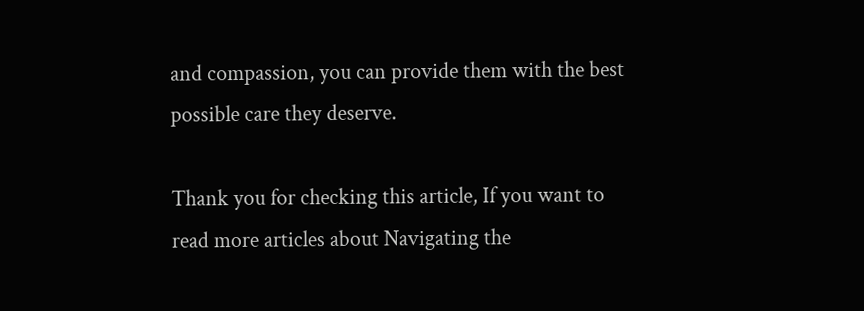and compassion, you can provide them with the best possible care they deserve.

Thank you for checking this article, If you want to read more articles about Navigating the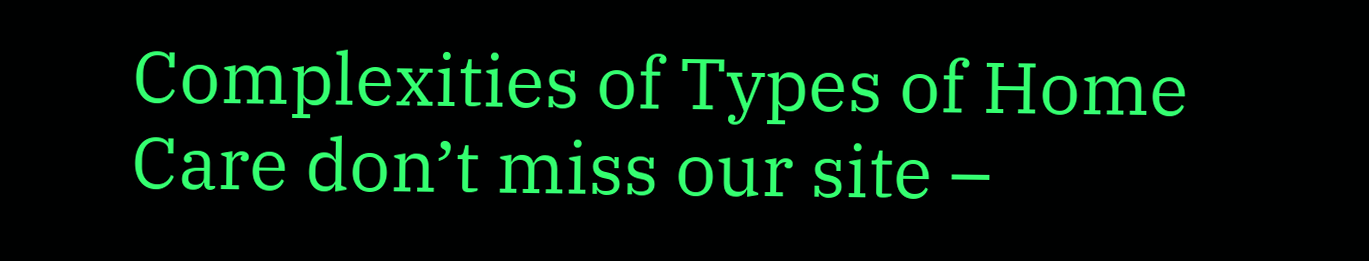Complexities of Types of Home Care don’t miss our site –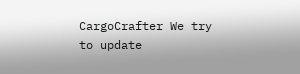CargoCrafter We try to update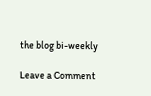the blog bi-weekly

Leave a Comment